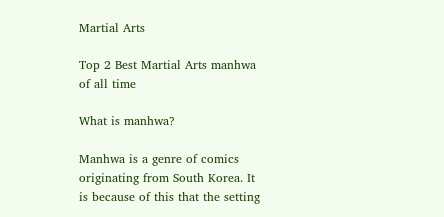Martial Arts

Top 2 Best Martial Arts manhwa of all time

What is manhwa?

Manhwa is a genre of comics originating from South Korea. It is because of this that the setting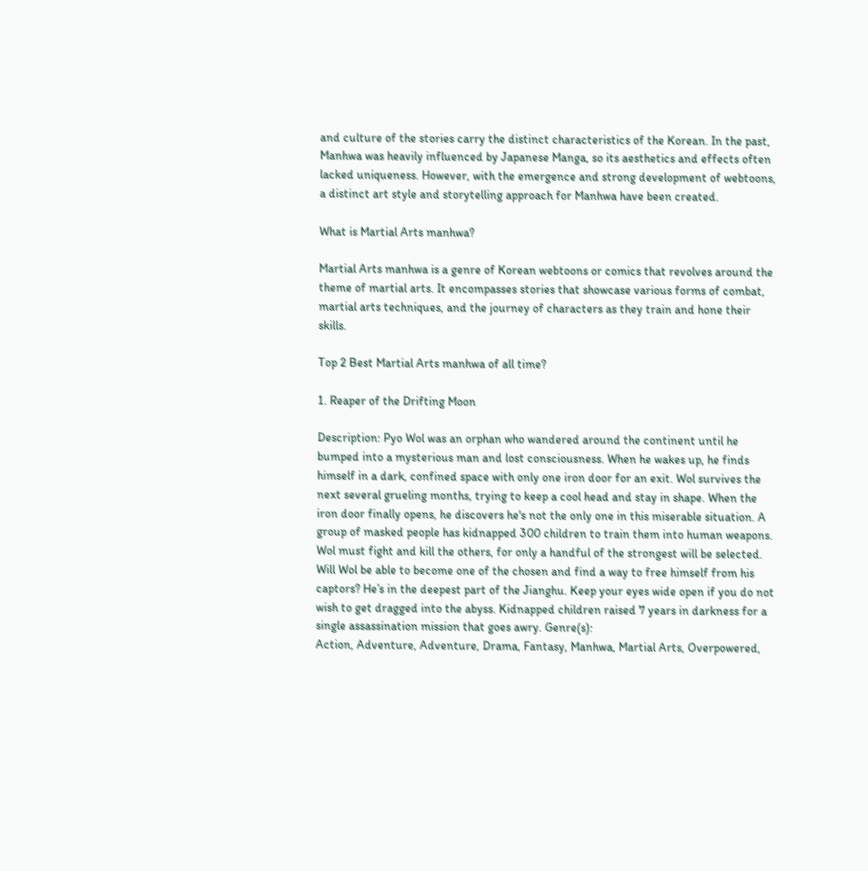and culture of the stories carry the distinct characteristics of the Korean. In the past, Manhwa was heavily influenced by Japanese Manga, so its aesthetics and effects often lacked uniqueness. However, with the emergence and strong development of webtoons, a distinct art style and storytelling approach for Manhwa have been created.

What is Martial Arts manhwa?

Martial Arts manhwa is a genre of Korean webtoons or comics that revolves around the theme of martial arts. It encompasses stories that showcase various forms of combat, martial arts techniques, and the journey of characters as they train and hone their skills.

Top 2 Best Martial Arts manhwa of all time?

1. Reaper of the Drifting Moon

Description: Pyo Wol was an orphan who wandered around the continent until he bumped into a mysterious man and lost consciousness. When he wakes up, he finds himself in a dark, confined space with only one iron door for an exit. Wol survives the next several grueling months, trying to keep a cool head and stay in shape. When the iron door finally opens, he discovers he's not the only one in this miserable situation. A group of masked people has kidnapped 300 children to train them into human weapons. Wol must fight and kill the others, for only a handful of the strongest will be selected. Will Wol be able to become one of the chosen and find a way to free himself from his captors? He’s in the deepest part of the Jianghu. Keep your eyes wide open if you do not wish to get dragged into the abyss. Kidnapped children raised 7 years in darkness for a single assassination mission that goes awry. Genre(s):
Action, Adventure, Adventure, Drama, Fantasy, Manhwa, Martial Arts, Overpowered,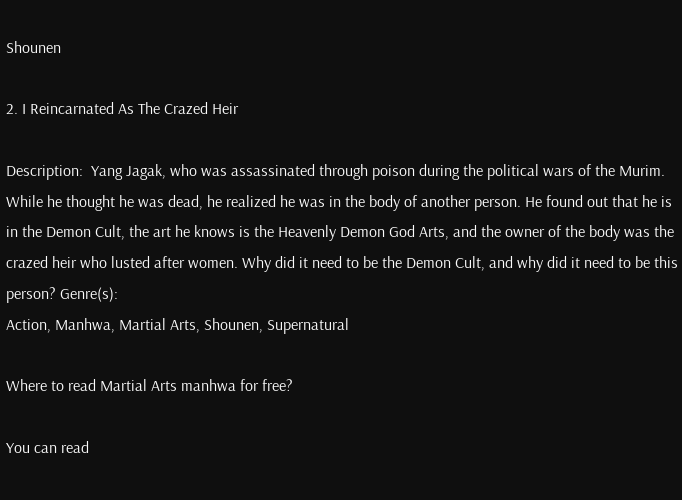Shounen

2. I Reincarnated As The Crazed Heir

Description:  Yang Jagak, who was assassinated through poison during the political wars of the Murim. While he thought he was dead, he realized he was in the body of another person. He found out that he is in the Demon Cult, the art he knows is the Heavenly Demon God Arts, and the owner of the body was the crazed heir who lusted after women. Why did it need to be the Demon Cult, and why did it need to be this person? Genre(s):
Action, Manhwa, Martial Arts, Shounen, Supernatural

Where to read Martial Arts manhwa for free?

You can read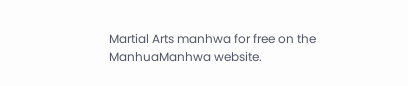Martial Arts manhwa for free on the ManhuaManhwa website.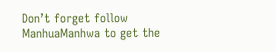Don’t forget follow ManhuaManhwa to get the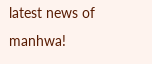latest news of  manhwa!